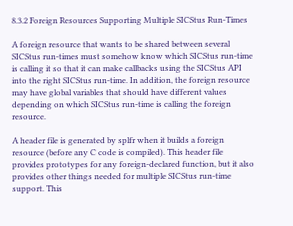8.3.2 Foreign Resources Supporting Multiple SICStus Run-Times

A foreign resource that wants to be shared between several SICStus run-times must somehow know which SICStus run-time is calling it so that it can make callbacks using the SICStus API into the right SICStus run-time. In addition, the foreign resource may have global variables that should have different values depending on which SICStus run-time is calling the foreign resource.

A header file is generated by splfr when it builds a foreign resource (before any C code is compiled). This header file provides prototypes for any foreign-declared function, but it also provides other things needed for multiple SICStus run-time support. This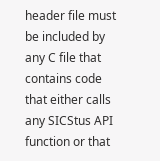header file must be included by any C file that contains code that either calls any SICStus API function or that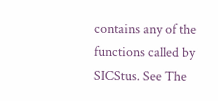contains any of the functions called by SICStus. See The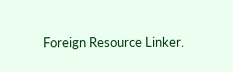Foreign Resource Linker.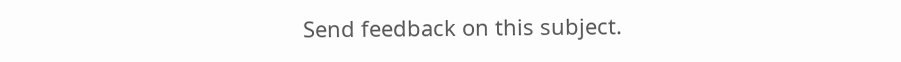Send feedback on this subject.